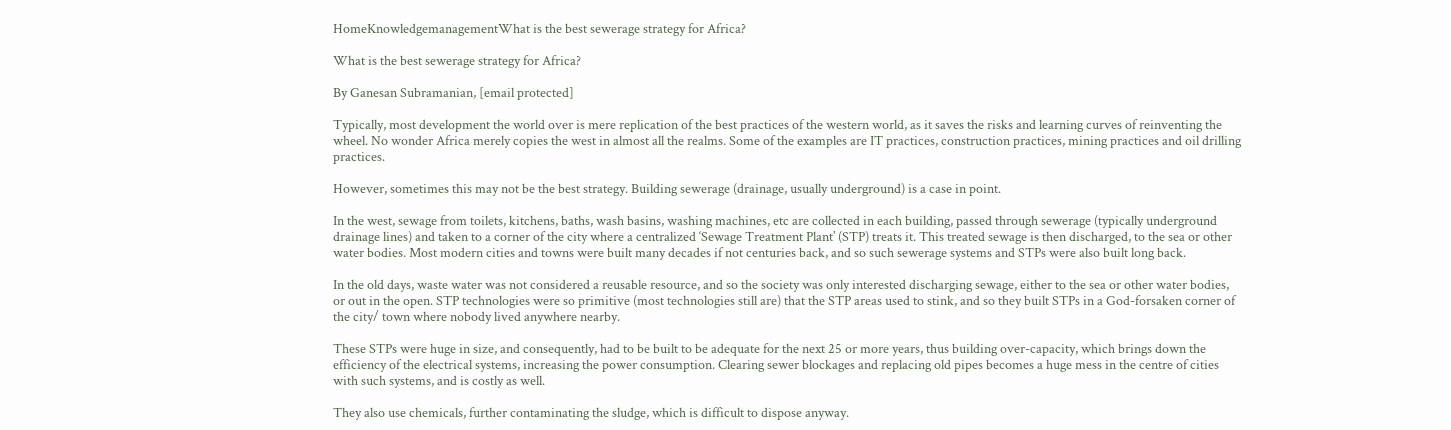HomeKnowledgemanagementWhat is the best sewerage strategy for Africa?

What is the best sewerage strategy for Africa?

By Ganesan Subramanian, [email protected]

Typically, most development the world over is mere replication of the best practices of the western world, as it saves the risks and learning curves of reinventing the wheel. No wonder Africa merely copies the west in almost all the realms. Some of the examples are IT practices, construction practices, mining practices and oil drilling practices.

However, sometimes this may not be the best strategy. Building sewerage (drainage, usually underground) is a case in point.

In the west, sewage from toilets, kitchens, baths, wash basins, washing machines, etc are collected in each building, passed through sewerage (typically underground drainage lines) and taken to a corner of the city where a centralized ‘Sewage Treatment Plant’ (STP) treats it. This treated sewage is then discharged, to the sea or other water bodies. Most modern cities and towns were built many decades if not centuries back, and so such sewerage systems and STPs were also built long back.

In the old days, waste water was not considered a reusable resource, and so the society was only interested discharging sewage, either to the sea or other water bodies, or out in the open. STP technologies were so primitive (most technologies still are) that the STP areas used to stink, and so they built STPs in a God-forsaken corner of the city/ town where nobody lived anywhere nearby.

These STPs were huge in size, and consequently, had to be built to be adequate for the next 25 or more years, thus building over-capacity, which brings down the efficiency of the electrical systems, increasing the power consumption. Clearing sewer blockages and replacing old pipes becomes a huge mess in the centre of cities with such systems, and is costly as well.

They also use chemicals, further contaminating the sludge, which is difficult to dispose anyway.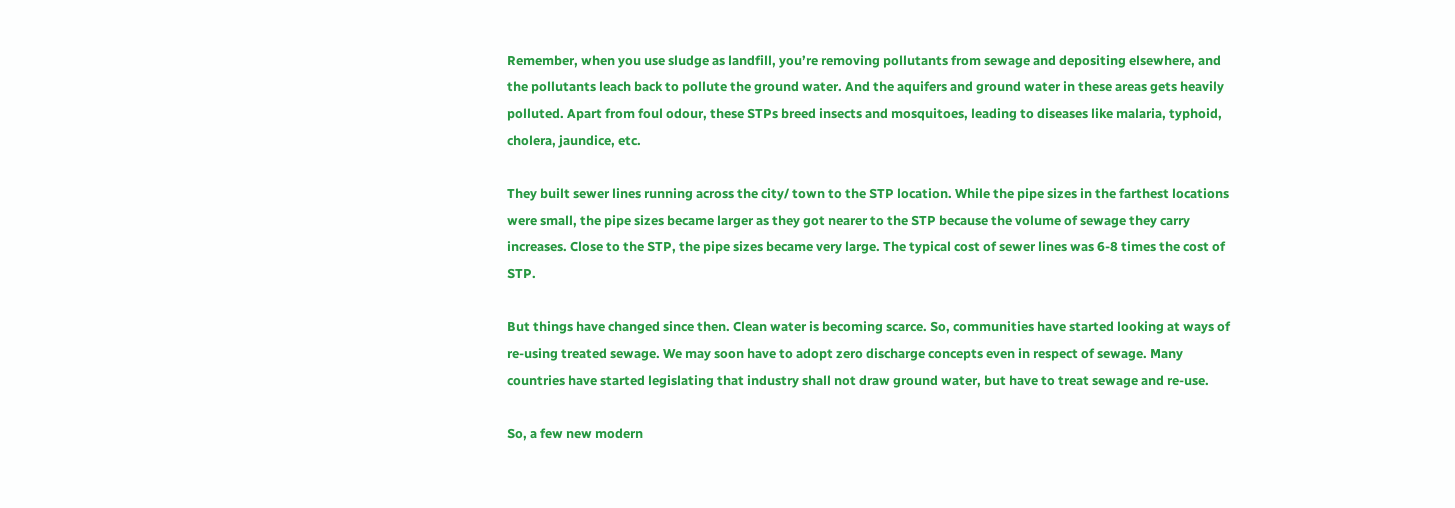Remember, when you use sludge as landfill, you’re removing pollutants from sewage and depositing elsewhere, and the pollutants leach back to pollute the ground water. And the aquifers and ground water in these areas gets heavily polluted. Apart from foul odour, these STPs breed insects and mosquitoes, leading to diseases like malaria, typhoid, cholera, jaundice, etc.

They built sewer lines running across the city/ town to the STP location. While the pipe sizes in the farthest locations were small, the pipe sizes became larger as they got nearer to the STP because the volume of sewage they carry increases. Close to the STP, the pipe sizes became very large. The typical cost of sewer lines was 6-8 times the cost of STP.

But things have changed since then. Clean water is becoming scarce. So, communities have started looking at ways of re-using treated sewage. We may soon have to adopt zero discharge concepts even in respect of sewage. Many countries have started legislating that industry shall not draw ground water, but have to treat sewage and re-use.

So, a few new modern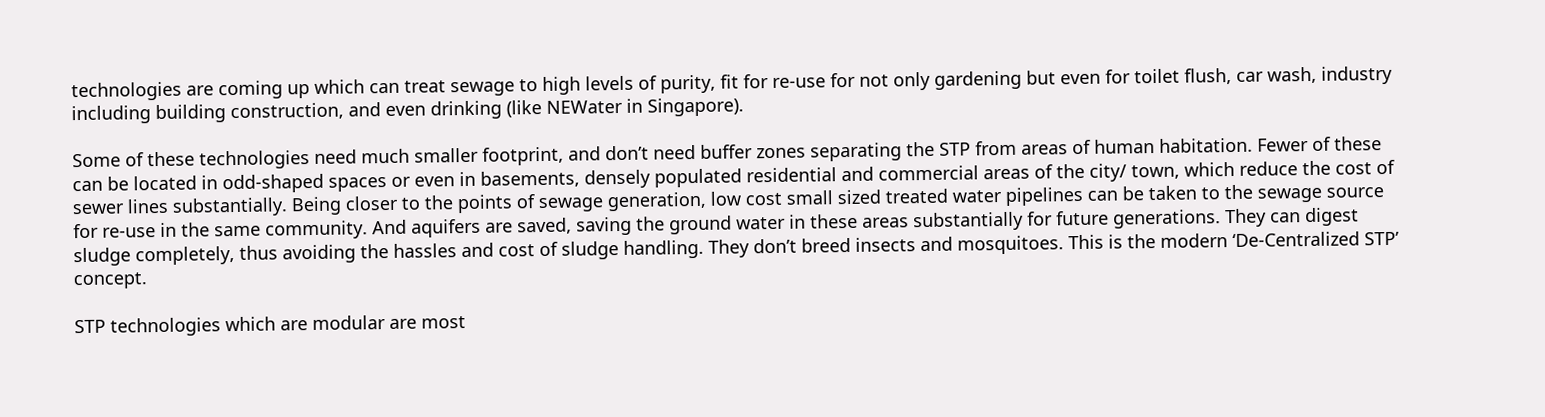technologies are coming up which can treat sewage to high levels of purity, fit for re-use for not only gardening but even for toilet flush, car wash, industry including building construction, and even drinking (like NEWater in Singapore).

Some of these technologies need much smaller footprint, and don’t need buffer zones separating the STP from areas of human habitation. Fewer of these can be located in odd-shaped spaces or even in basements, densely populated residential and commercial areas of the city/ town, which reduce the cost of sewer lines substantially. Being closer to the points of sewage generation, low cost small sized treated water pipelines can be taken to the sewage source for re-use in the same community. And aquifers are saved, saving the ground water in these areas substantially for future generations. They can digest sludge completely, thus avoiding the hassles and cost of sludge handling. They don’t breed insects and mosquitoes. This is the modern ‘De-Centralized STP’ concept.

STP technologies which are modular are most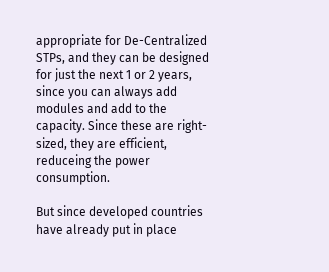appropriate for De-Centralized STPs, and they can be designed for just the next 1 or 2 years, since you can always add modules and add to the capacity. Since these are right-sized, they are efficient, reduceing the power consumption.

But since developed countries have already put in place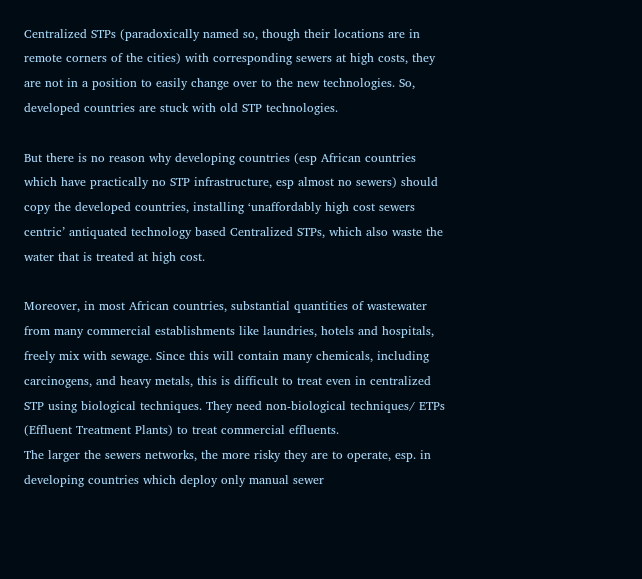Centralized STPs (paradoxically named so, though their locations are in remote corners of the cities) with corresponding sewers at high costs, they are not in a position to easily change over to the new technologies. So, developed countries are stuck with old STP technologies.

But there is no reason why developing countries (esp African countries which have practically no STP infrastructure, esp almost no sewers) should copy the developed countries, installing ‘unaffordably high cost sewers centric’ antiquated technology based Centralized STPs, which also waste the water that is treated at high cost.

Moreover, in most African countries, substantial quantities of wastewater from many commercial establishments like laundries, hotels and hospitals, freely mix with sewage. Since this will contain many chemicals, including carcinogens, and heavy metals, this is difficult to treat even in centralized STP using biological techniques. They need non-biological techniques/ ETPs (Effluent Treatment Plants) to treat commercial effluents.
The larger the sewers networks, the more risky they are to operate, esp. in developing countries which deploy only manual sewer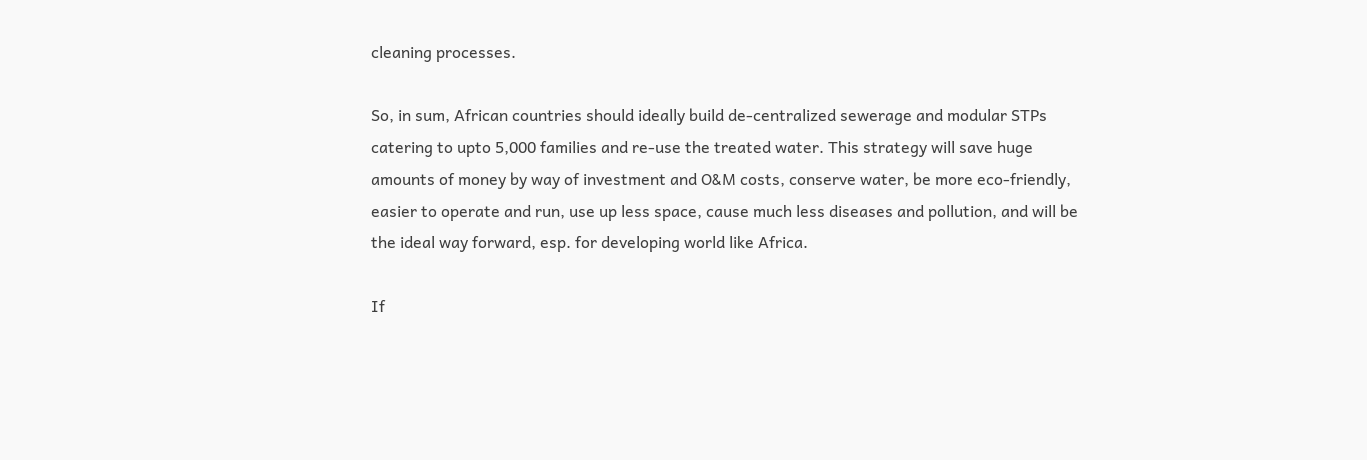cleaning processes.

So, in sum, African countries should ideally build de-centralized sewerage and modular STPs catering to upto 5,000 families and re-use the treated water. This strategy will save huge amounts of money by way of investment and O&M costs, conserve water, be more eco-friendly, easier to operate and run, use up less space, cause much less diseases and pollution, and will be the ideal way forward, esp. for developing world like Africa.

If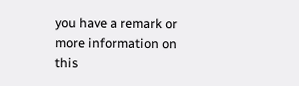you have a remark or more information on this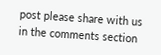post please share with us in the comments section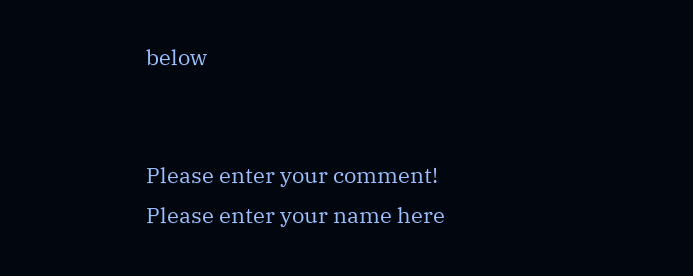below


Please enter your comment!
Please enter your name here